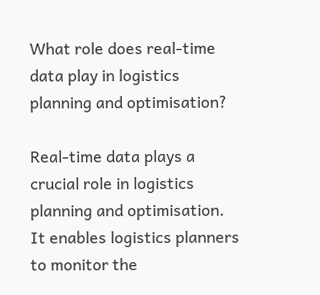What role does real-time data play in logistics planning and optimisation?

Real-time data plays a crucial role in logistics planning and optimisation. It enables logistics planners to monitor the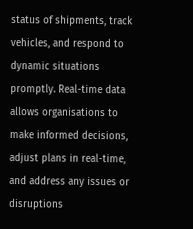status of shipments, track vehicles, and respond to dynamic situations promptly. Real-time data allows organisations to make informed decisions, adjust plans in real-time, and address any issues or disruptions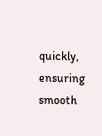quickly, ensuring smooth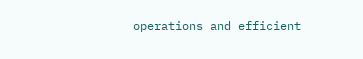operations and efficient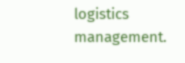logistics management.